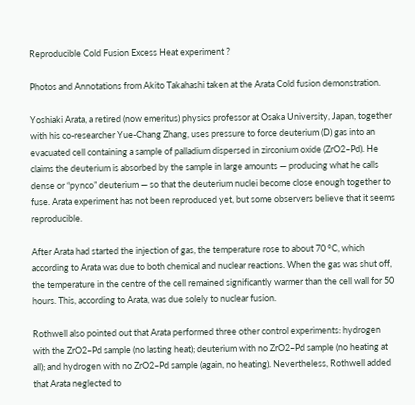Reproducible Cold Fusion Excess Heat experiment ?

Photos and Annotations from Akito Takahashi taken at the Arata Cold fusion demonstration.

Yoshiaki Arata, a retired (now emeritus) physics professor at Osaka University, Japan, together with his co-researcher Yue-Chang Zhang, uses pressure to force deuterium (D) gas into an evacuated cell containing a sample of palladium dispersed in zirconium oxide (ZrO2–Pd). He claims the deuterium is absorbed by the sample in large amounts — producing what he calls dense or “pynco” deuterium — so that the deuterium nuclei become close enough together to fuse. Arata experiment has not been reproduced yet, but some observers believe that it seems reproducible.

After Arata had started the injection of gas, the temperature rose to about 70 °C, which according to Arata was due to both chemical and nuclear reactions. When the gas was shut off, the temperature in the centre of the cell remained significantly warmer than the cell wall for 50 hours. This, according to Arata, was due solely to nuclear fusion.

Rothwell also pointed out that Arata performed three other control experiments: hydrogen with the ZrO2–Pd sample (no lasting heat); deuterium with no ZrO2–Pd sample (no heating at all); and hydrogen with no ZrO2–Pd sample (again, no heating). Nevertheless, Rothwell added that Arata neglected to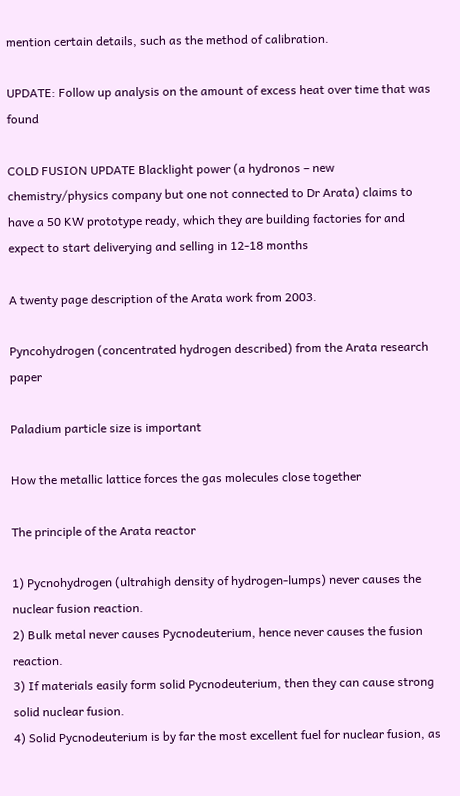mention certain details, such as the method of calibration.

UPDATE: Follow up analysis on the amount of excess heat over time that was found

COLD FUSION UPDATE Blacklight power (a hydronos – new chemistry/physics company but one not connected to Dr Arata) claims to have a 50 KW prototype ready, which they are building factories for and expect to start deliverying and selling in 12-18 months

A twenty page description of the Arata work from 2003.

Pyncohydrogen (concentrated hydrogen described) from the Arata research paper

Paladium particle size is important

How the metallic lattice forces the gas molecules close together

The principle of the Arata reactor

1) Pycnohydrogen (ultrahigh density of hydrogen-lumps) never causes the nuclear fusion reaction.
2) Bulk metal never causes Pycnodeuterium, hence never causes the fusion reaction.
3) If materials easily form solid Pycnodeuterium, then they can cause strong solid nuclear fusion.
4) Solid Pycnodeuterium is by far the most excellent fuel for nuclear fusion, as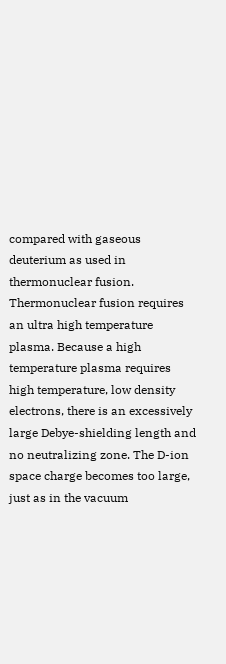compared with gaseous deuterium as used in thermonuclear fusion. Thermonuclear fusion requires an ultra high temperature plasma. Because a high temperature plasma requires high temperature, low density electrons, there is an excessively large Debye-shielding length and no neutralizing zone. The D-ion space charge becomes too large, just as in the vacuum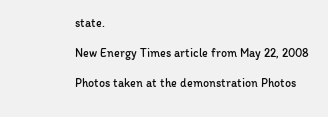state.

New Energy Times article from May 22, 2008

Photos taken at the demonstration Photos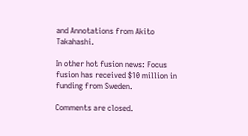and Annotations from Akito Takahashi.

In other hot fusion news: Focus fusion has received $10 million in funding from Sweden.

Comments are closed.